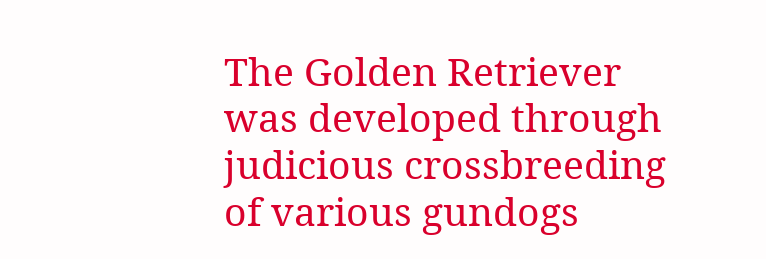The Golden Retriever was developed through judicious crossbreeding of various gundogs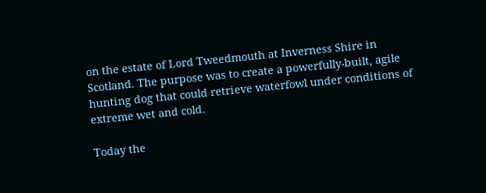on the estate of Lord Tweedmouth at Inverness Shire in Scotland. The purpose was to create a powerfully-built, agile hunting dog that could retrieve waterfowl under conditions of extreme wet and cold.

Today the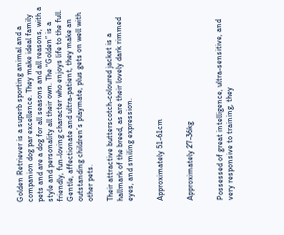Golden Retriever is a superb sporting animal and a companion dog par excellence. They make ideal family pets and are a dog for all seasons and all reasons, with a style and personality all their own. The “Golden” is a friendly, fun-loving character who enjoys life to the full. Gentle, affectionate and ultra-patient, they make an outstanding children’s playmate, plus gets on well with other pets.

Their attractive butterscotch-coloured jacket is a hallmark of the breed, as are their lovely dark rimmed eyes, and smiling expression.


Approximately 51-61cm


Approximately 27-36kg


Possessed of great intelligence, ultra-sensitive, and very responsive to training, they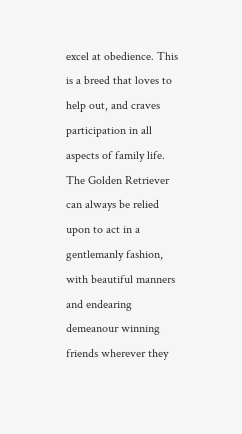excel at obedience. This is a breed that loves to help out, and craves participation in all aspects of family life. The Golden Retriever can always be relied upon to act in a gentlemanly fashion, with beautiful manners and endearing demeanour winning friends wherever they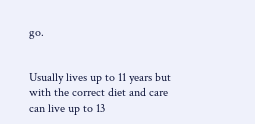go.


Usually lives up to 11 years but with the correct diet and care can live up to 13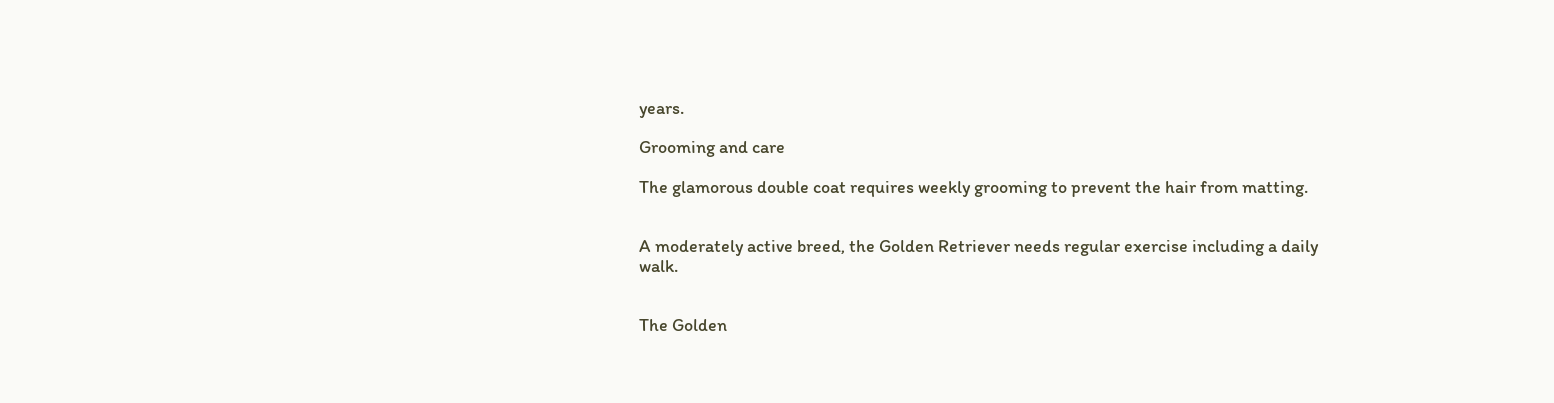years.

Grooming and care

The glamorous double coat requires weekly grooming to prevent the hair from matting.


A moderately active breed, the Golden Retriever needs regular exercise including a daily walk.


The Golden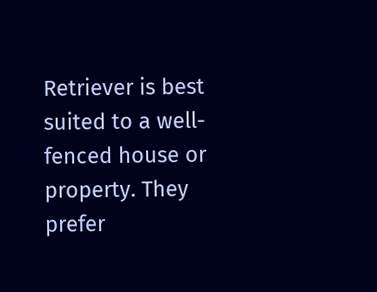Retriever is best suited to a well-fenced house or property. They prefer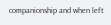companionship and when left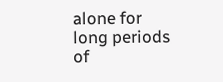alone for long periods of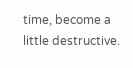time, become a little destructive.